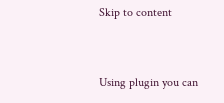Skip to content


Using plugin you can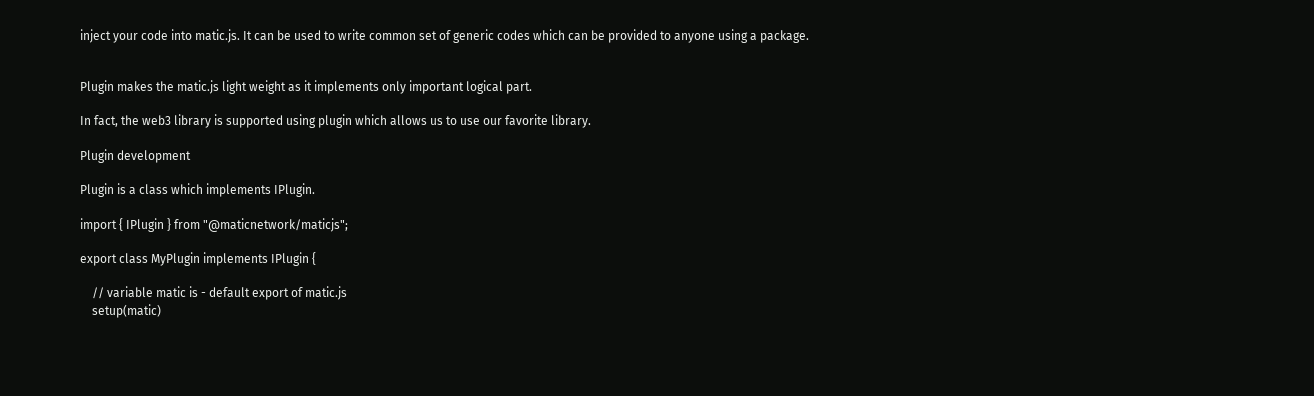inject your code into matic.js. It can be used to write common set of generic codes which can be provided to anyone using a package.


Plugin makes the matic.js light weight as it implements only important logical part.

In fact, the web3 library is supported using plugin which allows us to use our favorite library.

Plugin development

Plugin is a class which implements IPlugin.

import { IPlugin } from "@maticnetwork/maticjs";

export class MyPlugin implements IPlugin {

    // variable matic is - default export of matic.js
    setup(matic)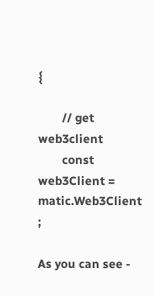{

        // get web3client
        const web3Client = matic.Web3Client ;

As you can see -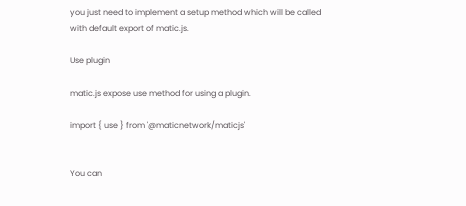you just need to implement a setup method which will be called with default export of matic.js.

Use plugin

matic.js expose use method for using a plugin.

import { use } from '@maticnetwork/maticjs'


You can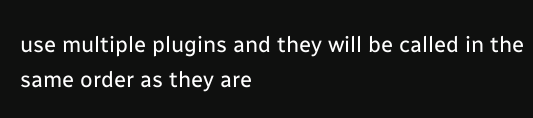use multiple plugins and they will be called in the same order as they are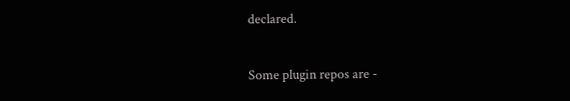declared.

Some plugin repos are -